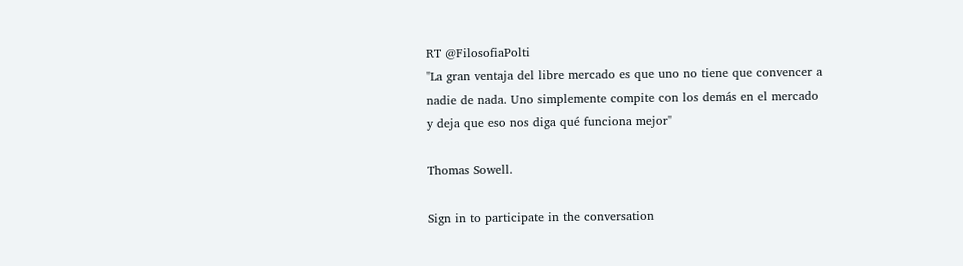RT @FilosofiaPolti
"La gran ventaja del libre mercado es que uno no tiene que convencer a nadie de nada. Uno simplemente compite con los demás en el mercado y deja que eso nos diga qué funciona mejor"

Thomas Sowell.

Sign in to participate in the conversation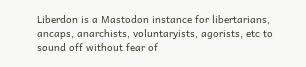Liberdon is a Mastodon instance for libertarians, ancaps, anarchists, voluntaryists, agorists, etc to sound off without fear of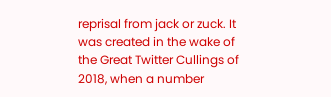reprisal from jack or zuck. It was created in the wake of the Great Twitter Cullings of 2018, when a number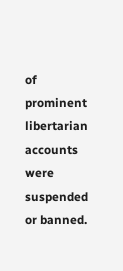of prominent libertarian accounts were suspended or banned.